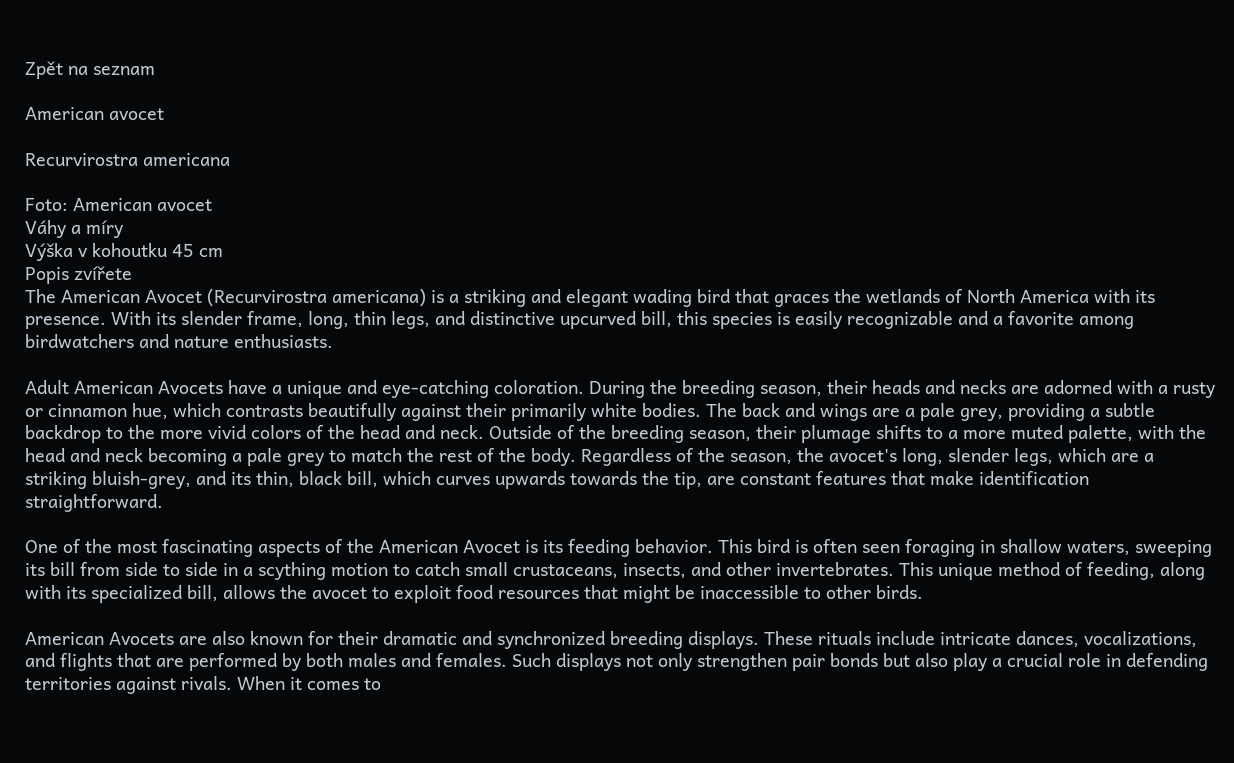Zpět na seznam

American avocet

Recurvirostra americana

Foto: American avocet
Váhy a míry
Výška v kohoutku 45 cm
Popis zvířete
The American Avocet (Recurvirostra americana) is a striking and elegant wading bird that graces the wetlands of North America with its presence. With its slender frame, long, thin legs, and distinctive upcurved bill, this species is easily recognizable and a favorite among birdwatchers and nature enthusiasts.

Adult American Avocets have a unique and eye-catching coloration. During the breeding season, their heads and necks are adorned with a rusty or cinnamon hue, which contrasts beautifully against their primarily white bodies. The back and wings are a pale grey, providing a subtle backdrop to the more vivid colors of the head and neck. Outside of the breeding season, their plumage shifts to a more muted palette, with the head and neck becoming a pale grey to match the rest of the body. Regardless of the season, the avocet's long, slender legs, which are a striking bluish-grey, and its thin, black bill, which curves upwards towards the tip, are constant features that make identification straightforward.

One of the most fascinating aspects of the American Avocet is its feeding behavior. This bird is often seen foraging in shallow waters, sweeping its bill from side to side in a scything motion to catch small crustaceans, insects, and other invertebrates. This unique method of feeding, along with its specialized bill, allows the avocet to exploit food resources that might be inaccessible to other birds.

American Avocets are also known for their dramatic and synchronized breeding displays. These rituals include intricate dances, vocalizations, and flights that are performed by both males and females. Such displays not only strengthen pair bonds but also play a crucial role in defending territories against rivals. When it comes to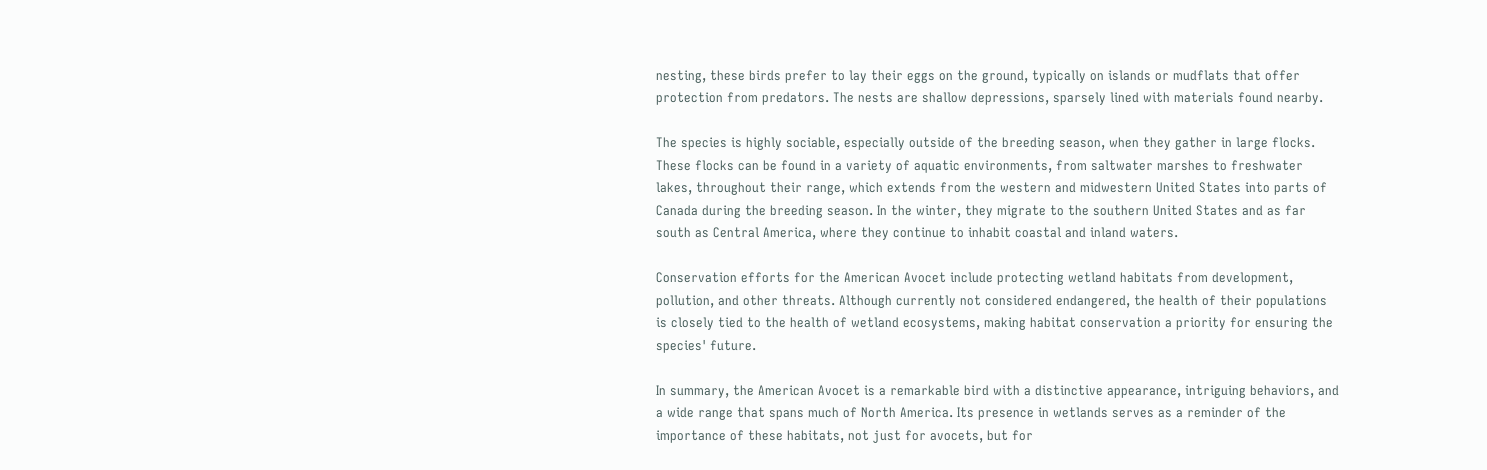nesting, these birds prefer to lay their eggs on the ground, typically on islands or mudflats that offer protection from predators. The nests are shallow depressions, sparsely lined with materials found nearby.

The species is highly sociable, especially outside of the breeding season, when they gather in large flocks. These flocks can be found in a variety of aquatic environments, from saltwater marshes to freshwater lakes, throughout their range, which extends from the western and midwestern United States into parts of Canada during the breeding season. In the winter, they migrate to the southern United States and as far south as Central America, where they continue to inhabit coastal and inland waters.

Conservation efforts for the American Avocet include protecting wetland habitats from development, pollution, and other threats. Although currently not considered endangered, the health of their populations is closely tied to the health of wetland ecosystems, making habitat conservation a priority for ensuring the species' future.

In summary, the American Avocet is a remarkable bird with a distinctive appearance, intriguing behaviors, and a wide range that spans much of North America. Its presence in wetlands serves as a reminder of the importance of these habitats, not just for avocets, but for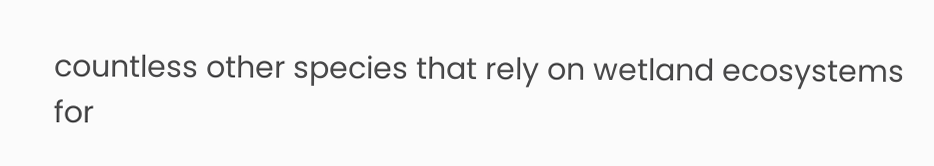countless other species that rely on wetland ecosystems for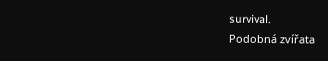survival.
Podobná zvířata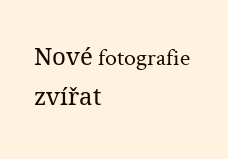Nové fotografie zvířat